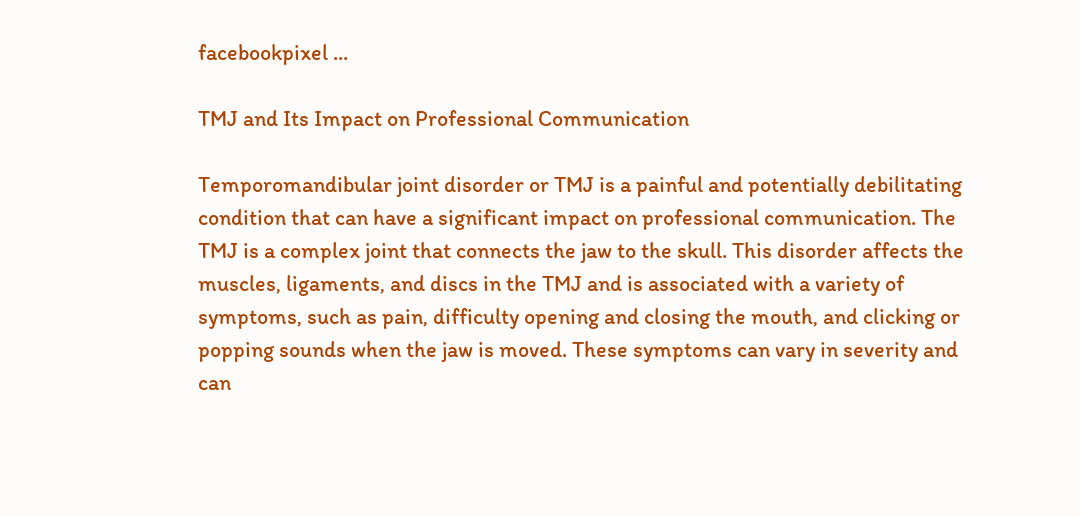facebookpixel ...

TMJ and Its Impact on Professional Communication

Temporomandibular joint disorder or TMJ is a painful and potentially debilitating condition that can have a significant impact on professional communication. The TMJ is a complex joint that connects the jaw to the skull. This disorder affects the muscles, ligaments, and discs in the TMJ and is associated with a variety of symptoms, such as pain, difficulty opening and closing the mouth, and clicking or popping sounds when the jaw is moved. These symptoms can vary in severity and can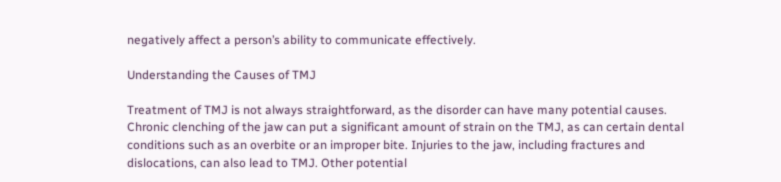negatively affect a person’s ability to communicate effectively.

Understanding the Causes of TMJ

Treatment of TMJ is not always straightforward, as the disorder can have many potential causes. Chronic clenching of the jaw can put a significant amount of strain on the TMJ, as can certain dental conditions such as an overbite or an improper bite. Injuries to the jaw, including fractures and dislocations, can also lead to TMJ. Other potential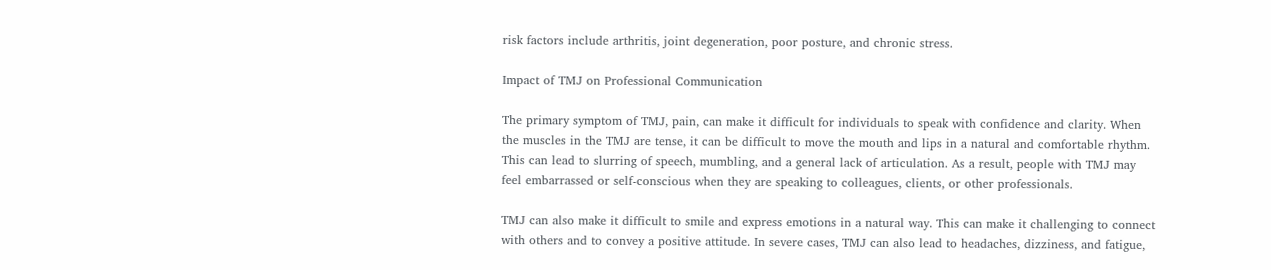risk factors include arthritis, joint degeneration, poor posture, and chronic stress.

Impact of TMJ on Professional Communication

The primary symptom of TMJ, pain, can make it difficult for individuals to speak with confidence and clarity. When the muscles in the TMJ are tense, it can be difficult to move the mouth and lips in a natural and comfortable rhythm. This can lead to slurring of speech, mumbling, and a general lack of articulation. As a result, people with TMJ may feel embarrassed or self-conscious when they are speaking to colleagues, clients, or other professionals.

TMJ can also make it difficult to smile and express emotions in a natural way. This can make it challenging to connect with others and to convey a positive attitude. In severe cases, TMJ can also lead to headaches, dizziness, and fatigue,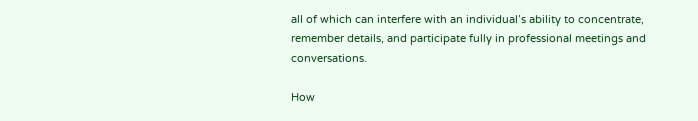all of which can interfere with an individual’s ability to concentrate, remember details, and participate fully in professional meetings and conversations.

How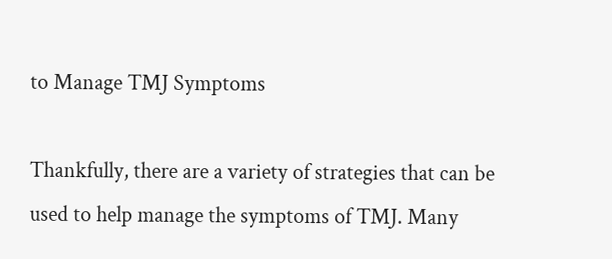to Manage TMJ Symptoms

Thankfully, there are a variety of strategies that can be used to help manage the symptoms of TMJ. Many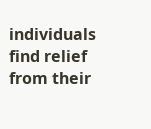individuals find relief from their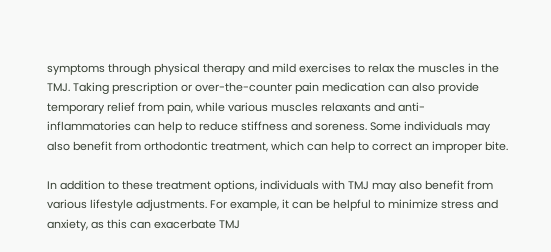symptoms through physical therapy and mild exercises to relax the muscles in the TMJ. Taking prescription or over-the-counter pain medication can also provide temporary relief from pain, while various muscles relaxants and anti-inflammatories can help to reduce stiffness and soreness. Some individuals may also benefit from orthodontic treatment, which can help to correct an improper bite.

In addition to these treatment options, individuals with TMJ may also benefit from various lifestyle adjustments. For example, it can be helpful to minimize stress and anxiety, as this can exacerbate TMJ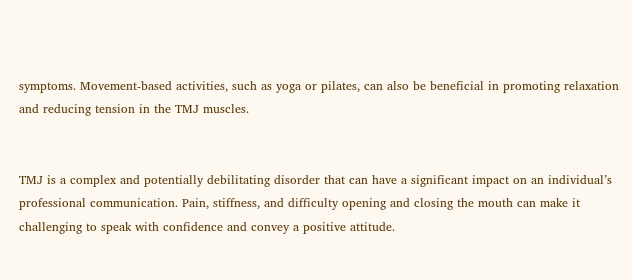symptoms. Movement-based activities, such as yoga or pilates, can also be beneficial in promoting relaxation and reducing tension in the TMJ muscles.


TMJ is a complex and potentially debilitating disorder that can have a significant impact on an individual’s professional communication. Pain, stiffness, and difficulty opening and closing the mouth can make it challenging to speak with confidence and convey a positive attitude.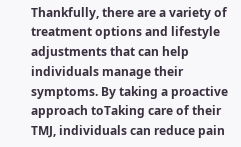Thankfully, there are a variety of treatment options and lifestyle adjustments that can help individuals manage their symptoms. By taking a proactive approach toTaking care of their TMJ, individuals can reduce pain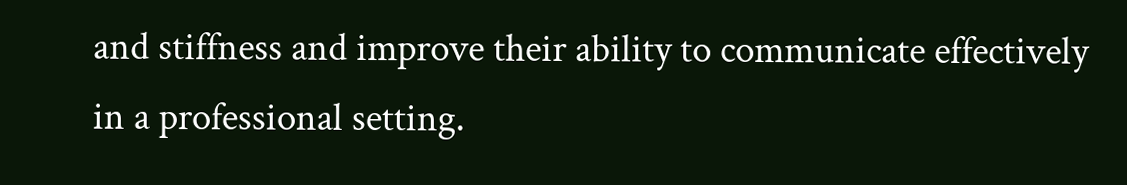and stiffness and improve their ability to communicate effectively in a professional setting.